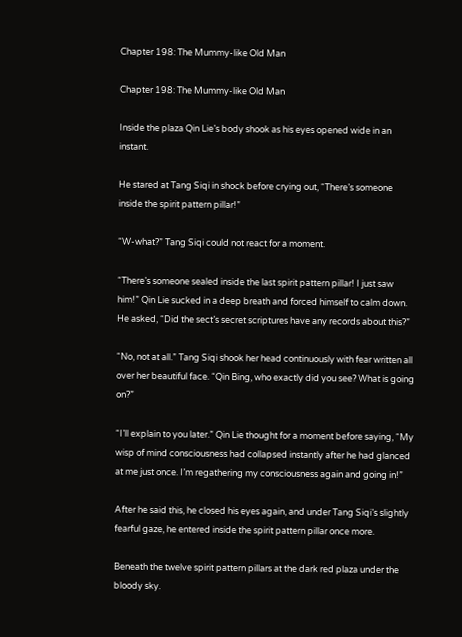Chapter 198: The Mummy-like Old Man

Chapter 198: The Mummy-like Old Man

Inside the plaza Qin Lie’s body shook as his eyes opened wide in an instant.

He stared at Tang Siqi in shock before crying out, “There’s someone inside the spirit pattern pillar!”

“W-what?” Tang Siqi could not react for a moment.

“There’s someone sealed inside the last spirit pattern pillar! I just saw him!” Qin Lie sucked in a deep breath and forced himself to calm down. He asked, “Did the sect’s secret scriptures have any records about this?”

“No, not at all.” Tang Siqi shook her head continuously with fear written all over her beautiful face. “Qin Bing, who exactly did you see? What is going on?”

“I’ll explain to you later.” Qin Lie thought for a moment before saying, “My wisp of mind consciousness had collapsed instantly after he had glanced at me just once. I’m regathering my consciousness again and going in!”

After he said this, he closed his eyes again, and under Tang Siqi’s slightly fearful gaze, he entered inside the spirit pattern pillar once more.

Beneath the twelve spirit pattern pillars at the dark red plaza under the bloody sky.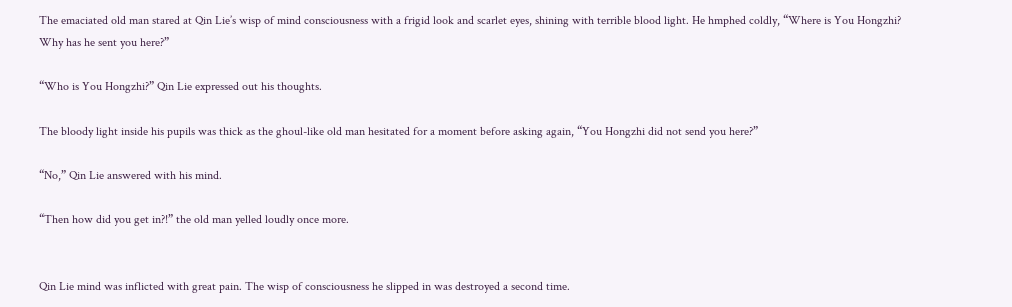The emaciated old man stared at Qin Lie’s wisp of mind consciousness with a frigid look and scarlet eyes, shining with terrible blood light. He hmphed coldly, “Where is You Hongzhi? Why has he sent you here?”

“Who is You Hongzhi?” Qin Lie expressed out his thoughts.

The bloody light inside his pupils was thick as the ghoul-like old man hesitated for a moment before asking again, “You Hongzhi did not send you here?”

“No,” Qin Lie answered with his mind.

“Then how did you get in?!” the old man yelled loudly once more.


Qin Lie mind was inflicted with great pain. The wisp of consciousness he slipped in was destroyed a second time.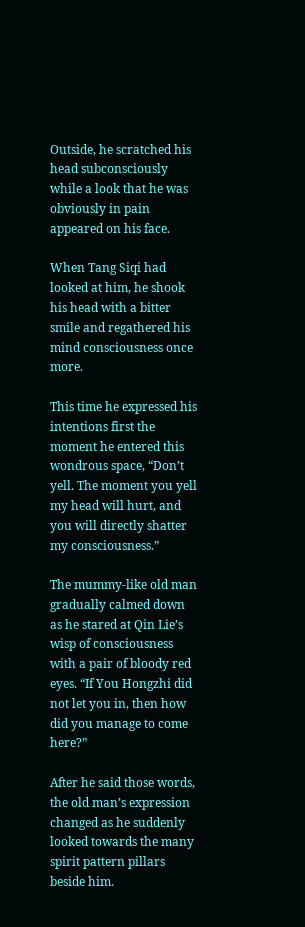Outside, he scratched his head subconsciously while a look that he was obviously in pain appeared on his face.

When Tang Siqi had looked at him, he shook his head with a bitter smile and regathered his mind consciousness once more.

This time he expressed his intentions first the moment he entered this wondrous space, “Don’t yell. The moment you yell my head will hurt, and you will directly shatter my consciousness.”

The mummy-like old man gradually calmed down as he stared at Qin Lie’s wisp of consciousness with a pair of bloody red eyes. “If You Hongzhi did not let you in, then how did you manage to come here?”

After he said those words, the old man’s expression changed as he suddenly looked towards the many spirit pattern pillars beside him.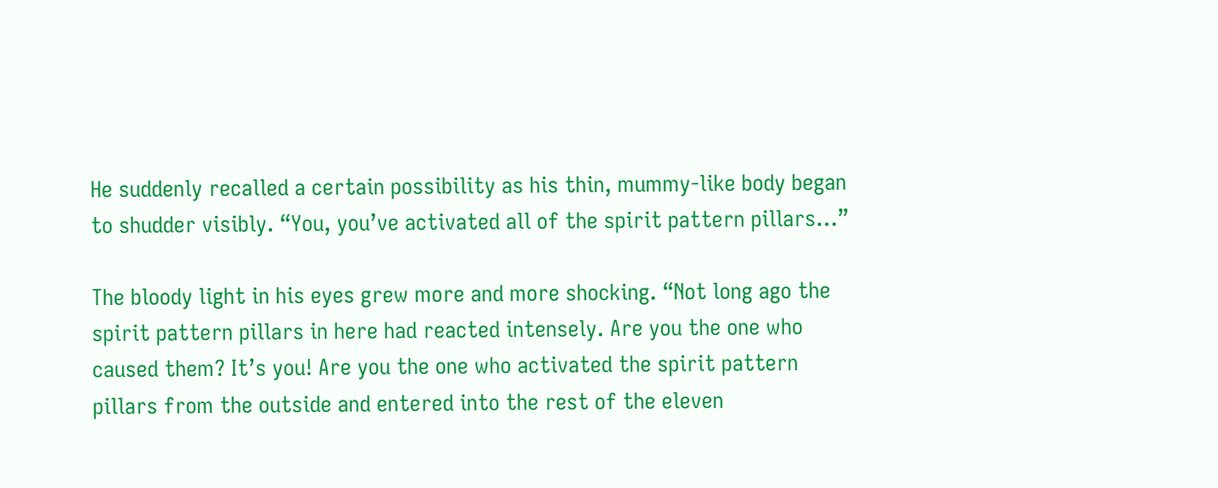He suddenly recalled a certain possibility as his thin, mummy-like body began to shudder visibly. “You, you’ve activated all of the spirit pattern pillars…”

The bloody light in his eyes grew more and more shocking. “Not long ago the spirit pattern pillars in here had reacted intensely. Are you the one who caused them? It’s you! Are you the one who activated the spirit pattern pillars from the outside and entered into the rest of the eleven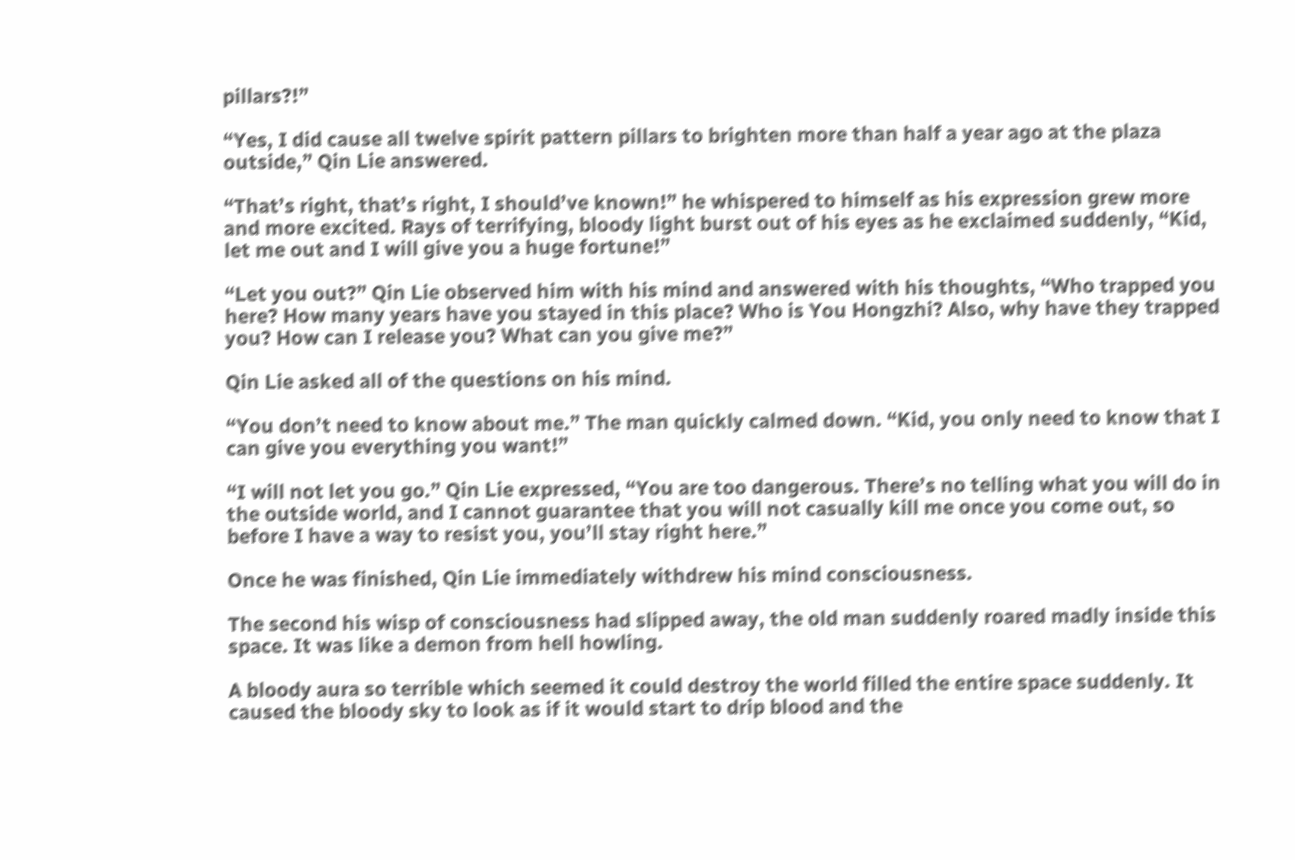pillars?!”

“Yes, I did cause all twelve spirit pattern pillars to brighten more than half a year ago at the plaza outside,” Qin Lie answered.

“That’s right, that’s right, I should’ve known!” he whispered to himself as his expression grew more and more excited. Rays of terrifying, bloody light burst out of his eyes as he exclaimed suddenly, “Kid, let me out and I will give you a huge fortune!”

“Let you out?” Qin Lie observed him with his mind and answered with his thoughts, “Who trapped you here? How many years have you stayed in this place? Who is You Hongzhi? Also, why have they trapped you? How can I release you? What can you give me?”

Qin Lie asked all of the questions on his mind.

“You don’t need to know about me.” The man quickly calmed down. “Kid, you only need to know that I can give you everything you want!”

“I will not let you go.” Qin Lie expressed, “You are too dangerous. There’s no telling what you will do in the outside world, and I cannot guarantee that you will not casually kill me once you come out, so before I have a way to resist you, you’ll stay right here.”

Once he was finished, Qin Lie immediately withdrew his mind consciousness.

The second his wisp of consciousness had slipped away, the old man suddenly roared madly inside this space. It was like a demon from hell howling.

A bloody aura so terrible which seemed it could destroy the world filled the entire space suddenly. It caused the bloody sky to look as if it would start to drip blood and the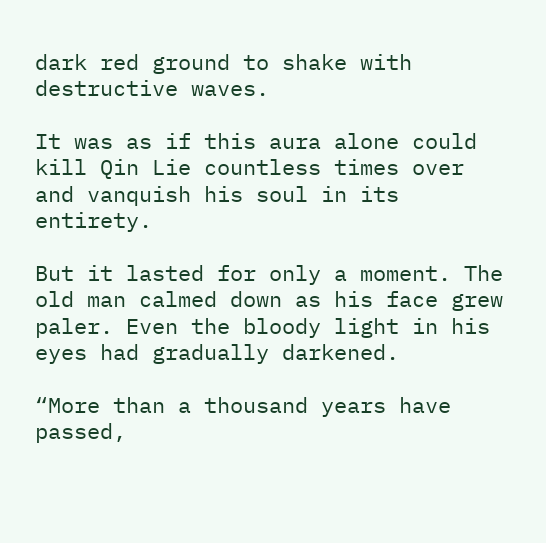dark red ground to shake with destructive waves.

It was as if this aura alone could kill Qin Lie countless times over and vanquish his soul in its entirety.

But it lasted for only a moment. The old man calmed down as his face grew paler. Even the bloody light in his eyes had gradually darkened.

“More than a thousand years have passed,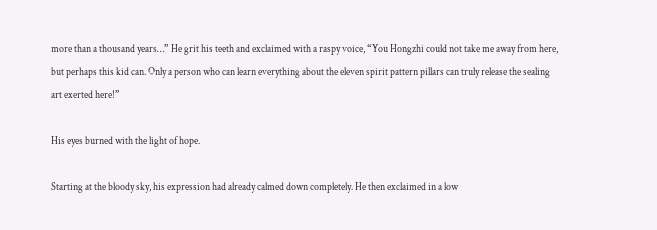more than a thousand years…” He grit his teeth and exclaimed with a raspy voice, “You Hongzhi could not take me away from here, but perhaps this kid can. Only a person who can learn everything about the eleven spirit pattern pillars can truly release the sealing art exerted here!”

His eyes burned with the light of hope.

Starting at the bloody sky, his expression had already calmed down completely. He then exclaimed in a low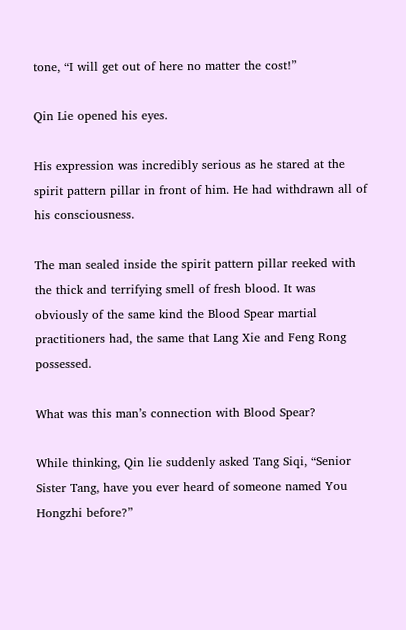tone, “I will get out of here no matter the cost!”

Qin Lie opened his eyes.

His expression was incredibly serious as he stared at the spirit pattern pillar in front of him. He had withdrawn all of his consciousness.

The man sealed inside the spirit pattern pillar reeked with the thick and terrifying smell of fresh blood. It was obviously of the same kind the Blood Spear martial practitioners had, the same that Lang Xie and Feng Rong possessed.

What was this man’s connection with Blood Spear?

While thinking, Qin lie suddenly asked Tang Siqi, “Senior Sister Tang, have you ever heard of someone named You Hongzhi before?”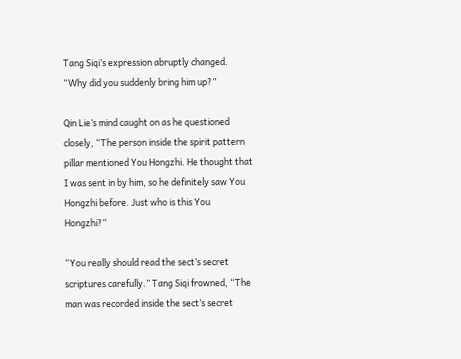Tang Siqi’s expression abruptly changed. “Why did you suddenly bring him up?”

Qin Lie’s mind caught on as he questioned closely, “The person inside the spirit pattern pillar mentioned You Hongzhi. He thought that I was sent in by him, so he definitely saw You Hongzhi before. Just who is this You Hongzhi?”

“You really should read the sect’s secret scriptures carefully.” Tang Siqi frowned, “The man was recorded inside the sect’s secret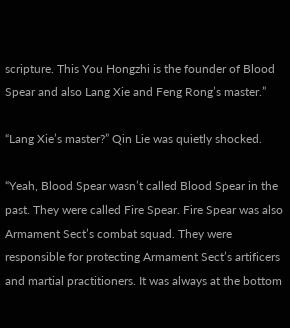scripture. This You Hongzhi is the founder of Blood Spear and also Lang Xie and Feng Rong’s master.”

“Lang Xie’s master?” Qin Lie was quietly shocked.

“Yeah, Blood Spear wasn’t called Blood Spear in the past. They were called Fire Spear. Fire Spear was also Armament Sect’s combat squad. They were responsible for protecting Armament Sect’s artificers and martial practitioners. It was always at the bottom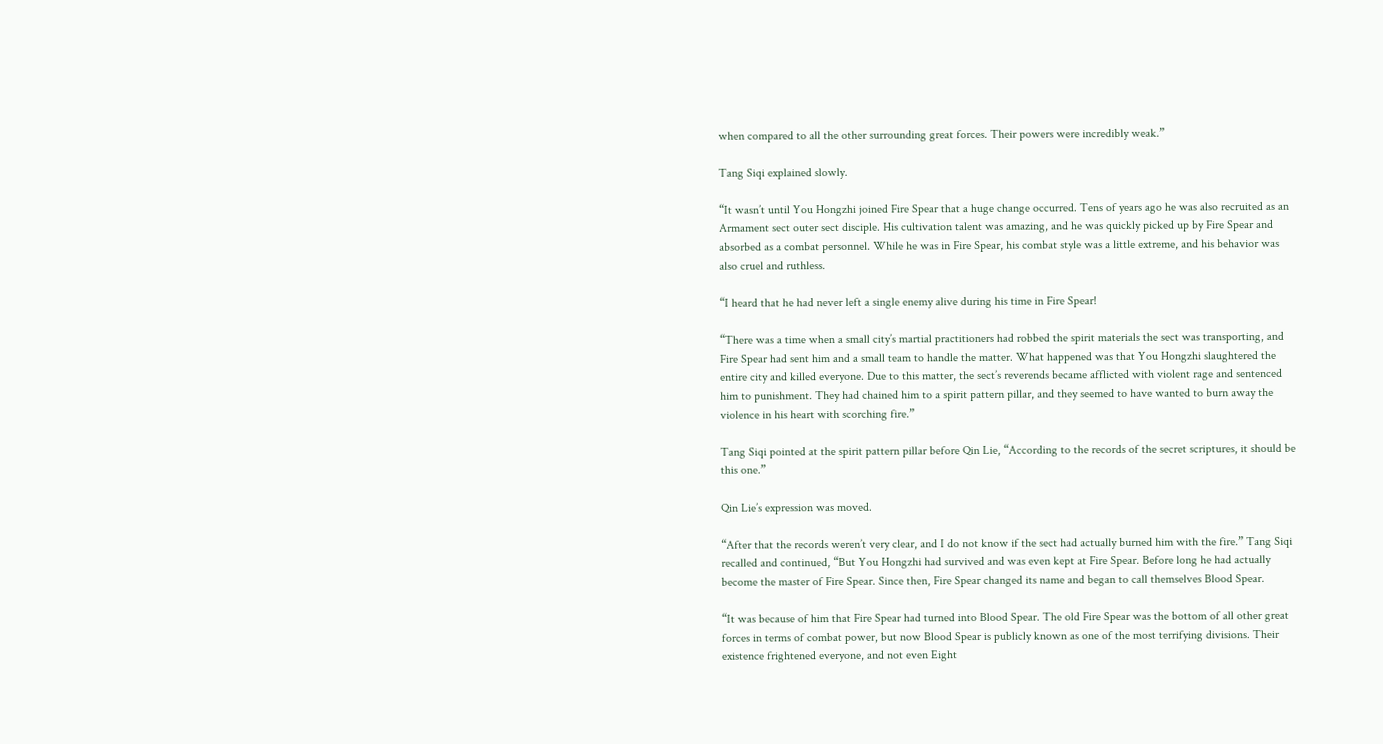when compared to all the other surrounding great forces. Their powers were incredibly weak.”

Tang Siqi explained slowly.

“It wasn’t until You Hongzhi joined Fire Spear that a huge change occurred. Tens of years ago he was also recruited as an Armament sect outer sect disciple. His cultivation talent was amazing, and he was quickly picked up by Fire Spear and absorbed as a combat personnel. While he was in Fire Spear, his combat style was a little extreme, and his behavior was also cruel and ruthless.

“I heard that he had never left a single enemy alive during his time in Fire Spear!

“There was a time when a small city’s martial practitioners had robbed the spirit materials the sect was transporting, and Fire Spear had sent him and a small team to handle the matter. What happened was that You Hongzhi slaughtered the entire city and killed everyone. Due to this matter, the sect’s reverends became afflicted with violent rage and sentenced him to punishment. They had chained him to a spirit pattern pillar, and they seemed to have wanted to burn away the violence in his heart with scorching fire.”

Tang Siqi pointed at the spirit pattern pillar before Qin Lie, “According to the records of the secret scriptures, it should be this one.”

Qin Lie’s expression was moved.

“After that the records weren’t very clear, and I do not know if the sect had actually burned him with the fire.” Tang Siqi recalled and continued, “But You Hongzhi had survived and was even kept at Fire Spear. Before long he had actually become the master of Fire Spear. Since then, Fire Spear changed its name and began to call themselves Blood Spear.

“It was because of him that Fire Spear had turned into Blood Spear. The old Fire Spear was the bottom of all other great forces in terms of combat power, but now Blood Spear is publicly known as one of the most terrifying divisions. Their existence frightened everyone, and not even Eight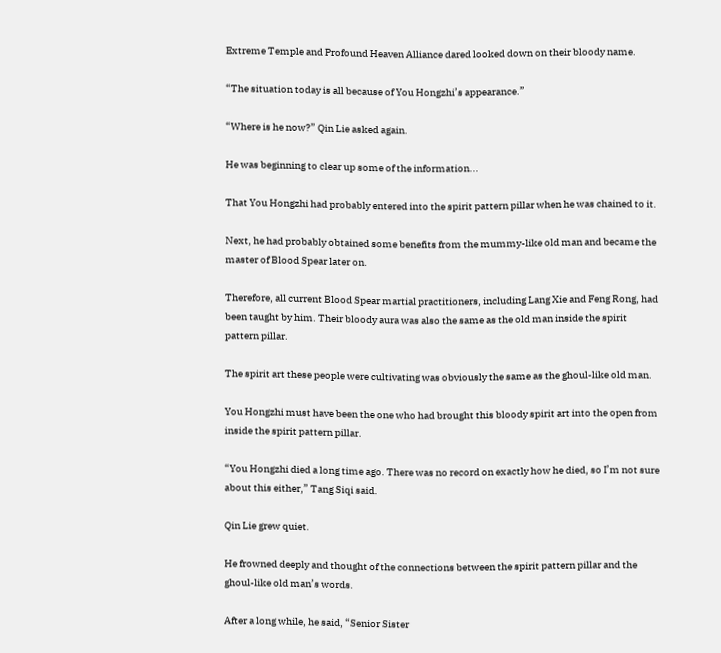Extreme Temple and Profound Heaven Alliance dared looked down on their bloody name.

“The situation today is all because of You Hongzhi’s appearance.”

“Where is he now?” Qin Lie asked again.

He was beginning to clear up some of the information...

That You Hongzhi had probably entered into the spirit pattern pillar when he was chained to it.

Next, he had probably obtained some benefits from the mummy-like old man and became the master of Blood Spear later on.

Therefore, all current Blood Spear martial practitioners, including Lang Xie and Feng Rong, had been taught by him. Their bloody aura was also the same as the old man inside the spirit pattern pillar.

The spirit art these people were cultivating was obviously the same as the ghoul-like old man.

You Hongzhi must have been the one who had brought this bloody spirit art into the open from inside the spirit pattern pillar.

“You Hongzhi died a long time ago. There was no record on exactly how he died, so I’m not sure about this either,” Tang Siqi said.

Qin Lie grew quiet.

He frowned deeply and thought of the connections between the spirit pattern pillar and the ghoul-like old man’s words.

After a long while, he said, “Senior Sister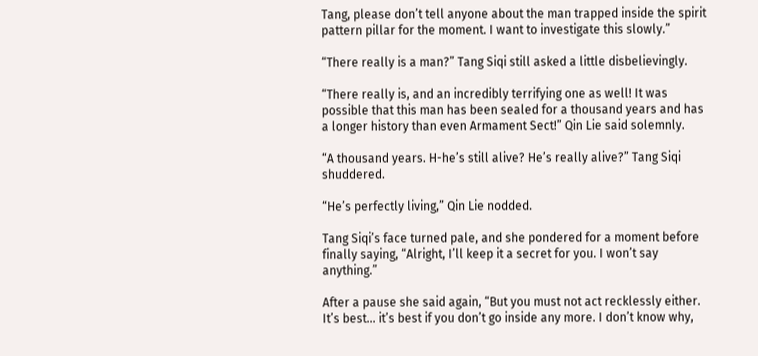Tang, please don’t tell anyone about the man trapped inside the spirit pattern pillar for the moment. I want to investigate this slowly.”

“There really is a man?” Tang Siqi still asked a little disbelievingly.

“There really is, and an incredibly terrifying one as well! It was possible that this man has been sealed for a thousand years and has a longer history than even Armament Sect!” Qin Lie said solemnly.

“A thousand years. H-he’s still alive? He’s really alive?” Tang Siqi shuddered.

“He’s perfectly living,” Qin Lie nodded.

Tang Siqi’s face turned pale, and she pondered for a moment before finally saying, “Alright, I’ll keep it a secret for you. I won’t say anything.”

After a pause she said again, “But you must not act recklessly either. It’s best... it’s best if you don’t go inside any more. I don’t know why,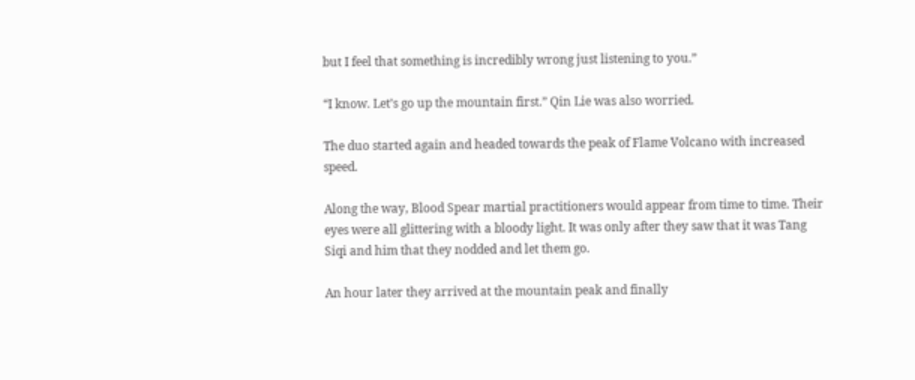but I feel that something is incredibly wrong just listening to you.”

“I know. Let’s go up the mountain first.” Qin Lie was also worried.

The duo started again and headed towards the peak of Flame Volcano with increased speed.

Along the way, Blood Spear martial practitioners would appear from time to time. Their eyes were all glittering with a bloody light. It was only after they saw that it was Tang Siqi and him that they nodded and let them go.

An hour later they arrived at the mountain peak and finally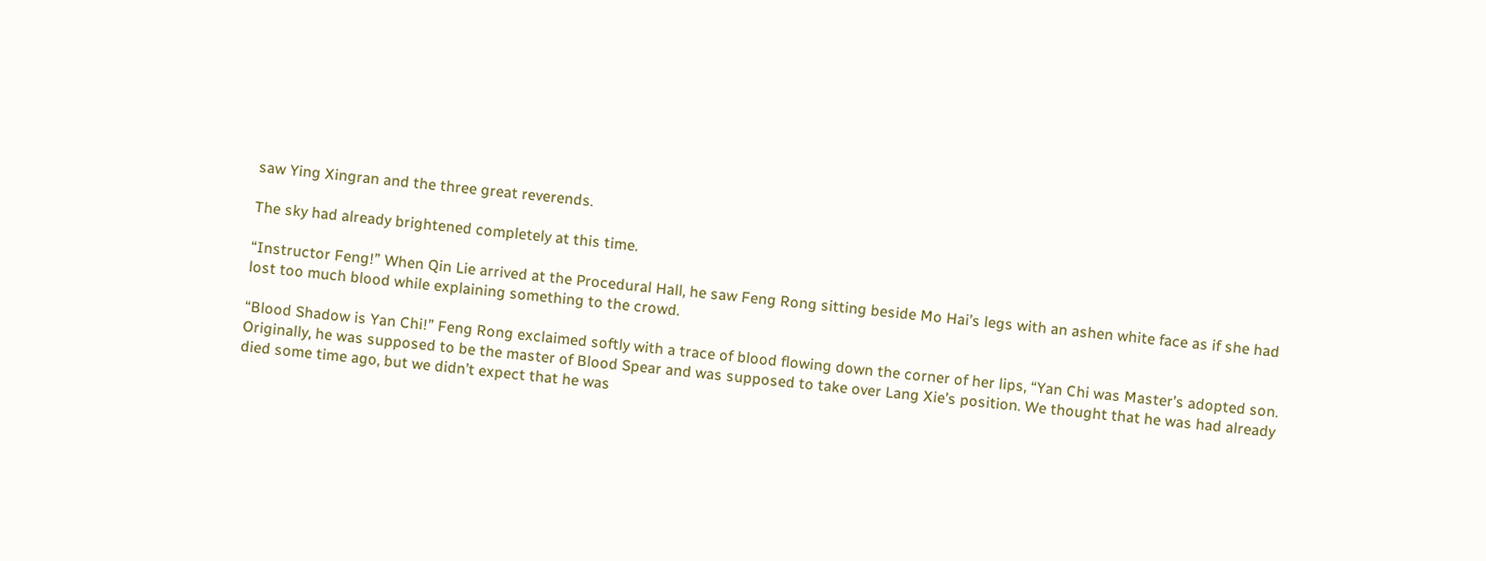saw Ying Xingran and the three great reverends.

The sky had already brightened completely at this time.

“Instructor Feng!” When Qin Lie arrived at the Procedural Hall, he saw Feng Rong sitting beside Mo Hai’s legs with an ashen white face as if she had lost too much blood while explaining something to the crowd.

“Blood Shadow is Yan Chi!” Feng Rong exclaimed softly with a trace of blood flowing down the corner of her lips, “Yan Chi was Master’s adopted son. Originally, he was supposed to be the master of Blood Spear and was supposed to take over Lang Xie’s position. We thought that he was had already died some time ago, but we didn’t expect that he was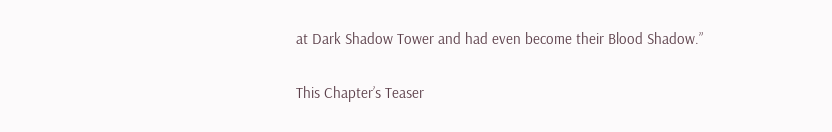at Dark Shadow Tower and had even become their Blood Shadow.”

This Chapter’s Teaser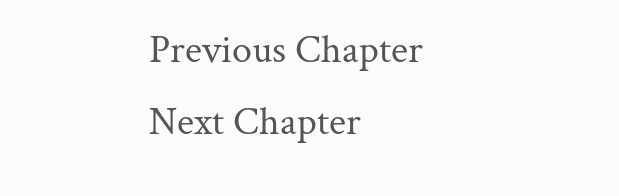Previous Chapter Next Chapter